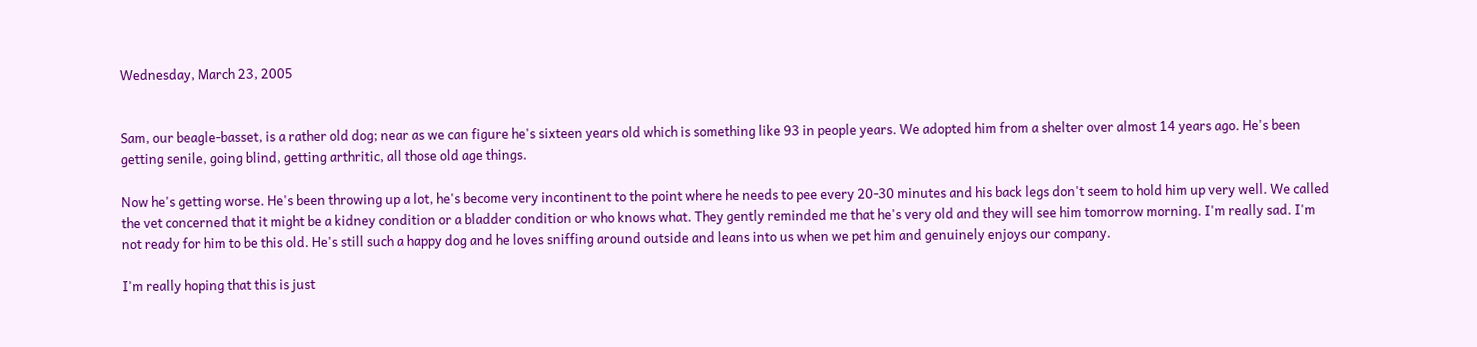Wednesday, March 23, 2005


Sam, our beagle-basset, is a rather old dog; near as we can figure he's sixteen years old which is something like 93 in people years. We adopted him from a shelter over almost 14 years ago. He's been getting senile, going blind, getting arthritic, all those old age things.

Now he's getting worse. He's been throwing up a lot, he's become very incontinent to the point where he needs to pee every 20-30 minutes and his back legs don't seem to hold him up very well. We called the vet concerned that it might be a kidney condition or a bladder condition or who knows what. They gently reminded me that he's very old and they will see him tomorrow morning. I'm really sad. I'm not ready for him to be this old. He's still such a happy dog and he loves sniffing around outside and leans into us when we pet him and genuinely enjoys our company.

I'm really hoping that this is just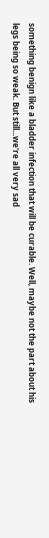something benign like a bladder infection that will be curable. Well, maybe not the part about his legs being so weak. But still...we're all very sad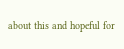about this and hopeful for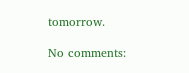tomorrow.

No comments: